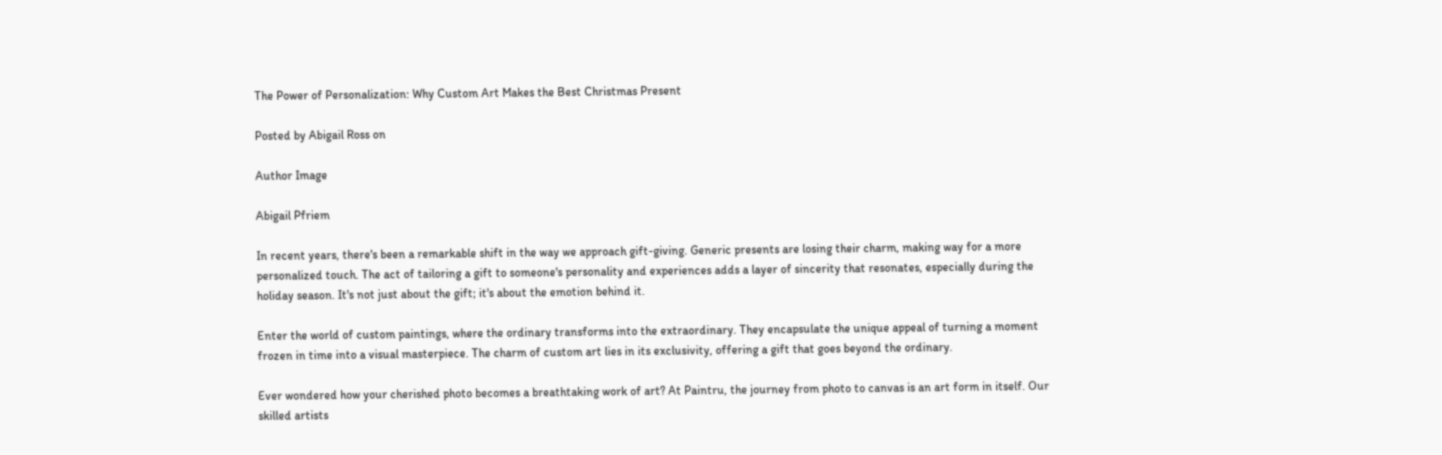The Power of Personalization: Why Custom Art Makes the Best Christmas Present

Posted by Abigail Ross on

Author Image

Abigail Pfriem

In recent years, there's been a remarkable shift in the way we approach gift-giving. Generic presents are losing their charm, making way for a more personalized touch. The act of tailoring a gift to someone's personality and experiences adds a layer of sincerity that resonates, especially during the holiday season. It's not just about the gift; it's about the emotion behind it.

Enter the world of custom paintings, where the ordinary transforms into the extraordinary. They encapsulate the unique appeal of turning a moment frozen in time into a visual masterpiece. The charm of custom art lies in its exclusivity, offering a gift that goes beyond the ordinary.

Ever wondered how your cherished photo becomes a breathtaking work of art? At Paintru, the journey from photo to canvas is an art form in itself. Our skilled artists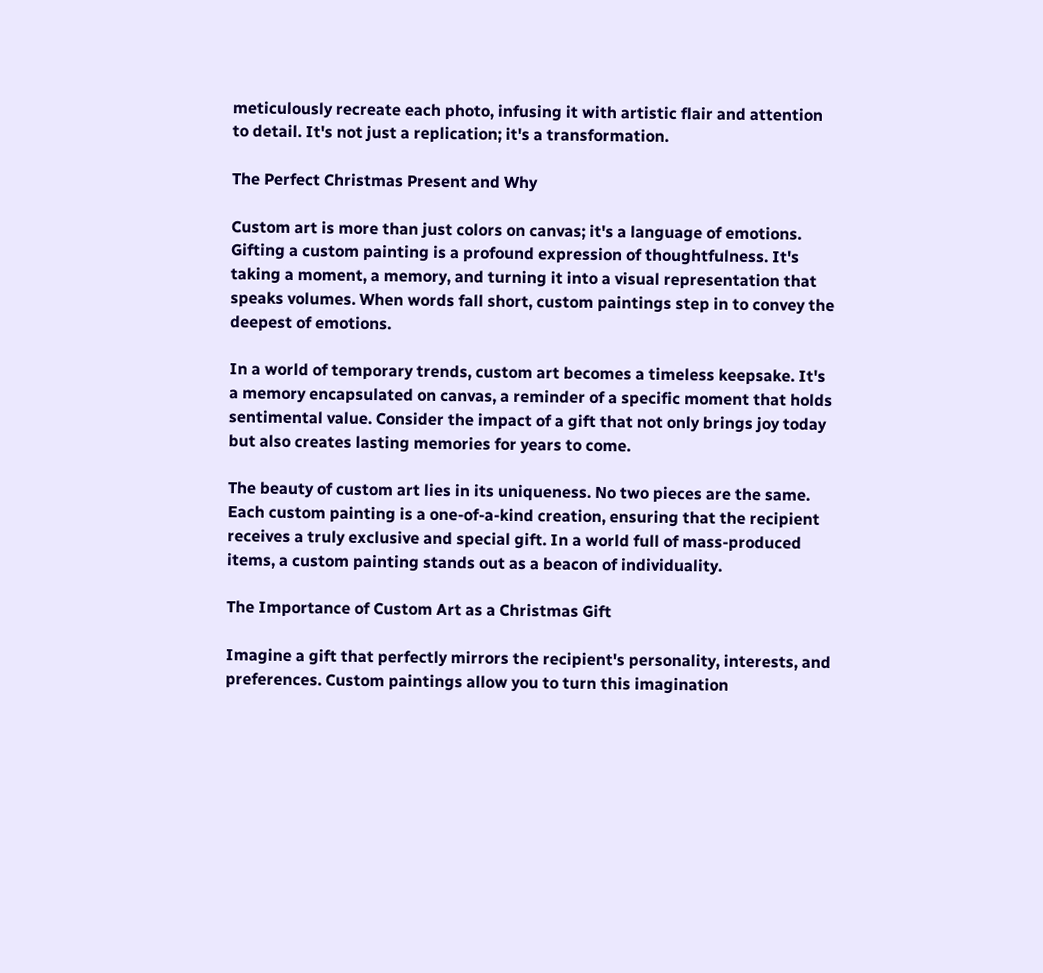meticulously recreate each photo, infusing it with artistic flair and attention to detail. It's not just a replication; it's a transformation.

The Perfect Christmas Present and Why

Custom art is more than just colors on canvas; it's a language of emotions. Gifting a custom painting is a profound expression of thoughtfulness. It's taking a moment, a memory, and turning it into a visual representation that speaks volumes. When words fall short, custom paintings step in to convey the deepest of emotions.

In a world of temporary trends, custom art becomes a timeless keepsake. It's a memory encapsulated on canvas, a reminder of a specific moment that holds sentimental value. Consider the impact of a gift that not only brings joy today but also creates lasting memories for years to come.

The beauty of custom art lies in its uniqueness. No two pieces are the same. Each custom painting is a one-of-a-kind creation, ensuring that the recipient receives a truly exclusive and special gift. In a world full of mass-produced items, a custom painting stands out as a beacon of individuality.

The Importance of Custom Art as a Christmas Gift

Imagine a gift that perfectly mirrors the recipient's personality, interests, and preferences. Custom paintings allow you to turn this imagination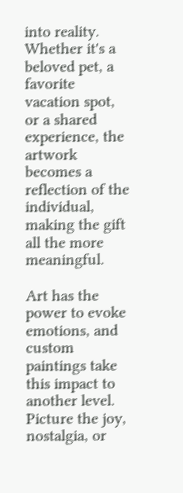into reality. Whether it's a beloved pet, a favorite vacation spot, or a shared experience, the artwork becomes a reflection of the individual, making the gift all the more meaningful.

Art has the power to evoke emotions, and custom paintings take this impact to another level. Picture the joy, nostalgia, or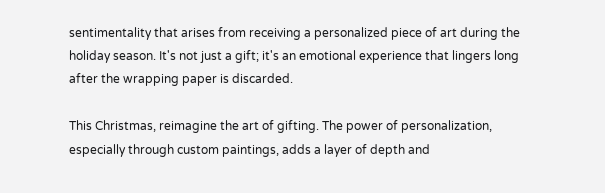sentimentality that arises from receiving a personalized piece of art during the holiday season. It's not just a gift; it's an emotional experience that lingers long after the wrapping paper is discarded.

This Christmas, reimagine the art of gifting. The power of personalization, especially through custom paintings, adds a layer of depth and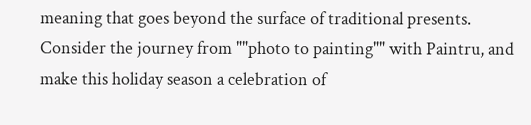meaning that goes beyond the surface of traditional presents. Consider the journey from ""photo to painting"" with Paintru, and make this holiday season a celebration of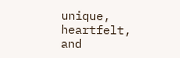unique, heartfelt, and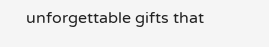unforgettable gifts that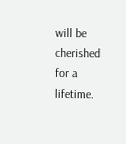will be cherished for a lifetime.